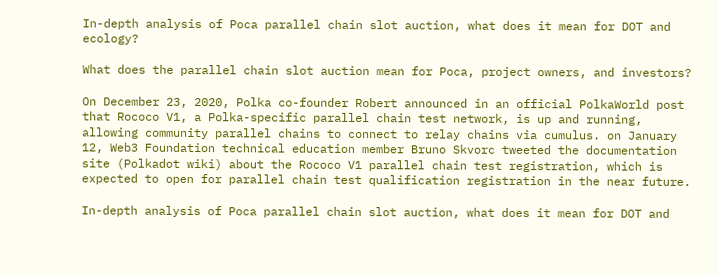In-depth analysis of Poca parallel chain slot auction, what does it mean for DOT and ecology?

What does the parallel chain slot auction mean for Poca, project owners, and investors?

On December 23, 2020, Polka co-founder Robert announced in an official PolkaWorld post that Rococo V1, a Polka-specific parallel chain test network, is up and running, allowing community parallel chains to connect to relay chains via cumulus. on January 12, Web3 Foundation technical education member Bruno Skvorc tweeted the documentation site (Polkadot wiki) about the Rococo V1 parallel chain test registration, which is expected to open for parallel chain test qualification registration in the near future.

In-depth analysis of Poca parallel chain slot auction, what does it mean for DOT and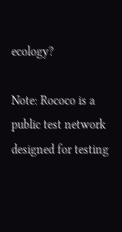ecology?

Note: Rococo is a public test network designed for testing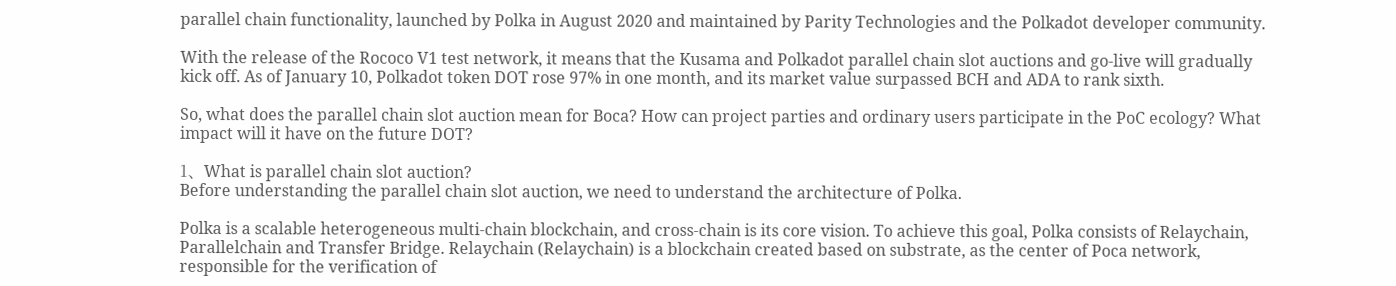parallel chain functionality, launched by Polka in August 2020 and maintained by Parity Technologies and the Polkadot developer community.

With the release of the Rococo V1 test network, it means that the Kusama and Polkadot parallel chain slot auctions and go-live will gradually kick off. As of January 10, Polkadot token DOT rose 97% in one month, and its market value surpassed BCH and ADA to rank sixth.

So, what does the parallel chain slot auction mean for Boca? How can project parties and ordinary users participate in the PoC ecology? What impact will it have on the future DOT?

1、What is parallel chain slot auction?
Before understanding the parallel chain slot auction, we need to understand the architecture of Polka.

Polka is a scalable heterogeneous multi-chain blockchain, and cross-chain is its core vision. To achieve this goal, Polka consists of Relaychain, Parallelchain and Transfer Bridge. Relaychain (Relaychain) is a blockchain created based on substrate, as the center of Poca network, responsible for the verification of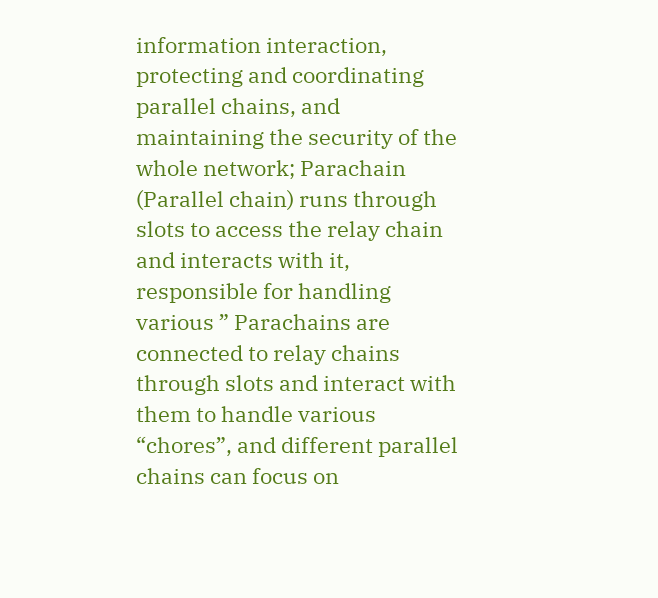information interaction, protecting and coordinating parallel chains, and maintaining the security of the whole network; Parachain (Parallel chain) runs through slots to access the relay chain and interacts with it, responsible for handling various ” Parachains are connected to relay chains through slots and interact with them to handle various “chores”, and different parallel chains can focus on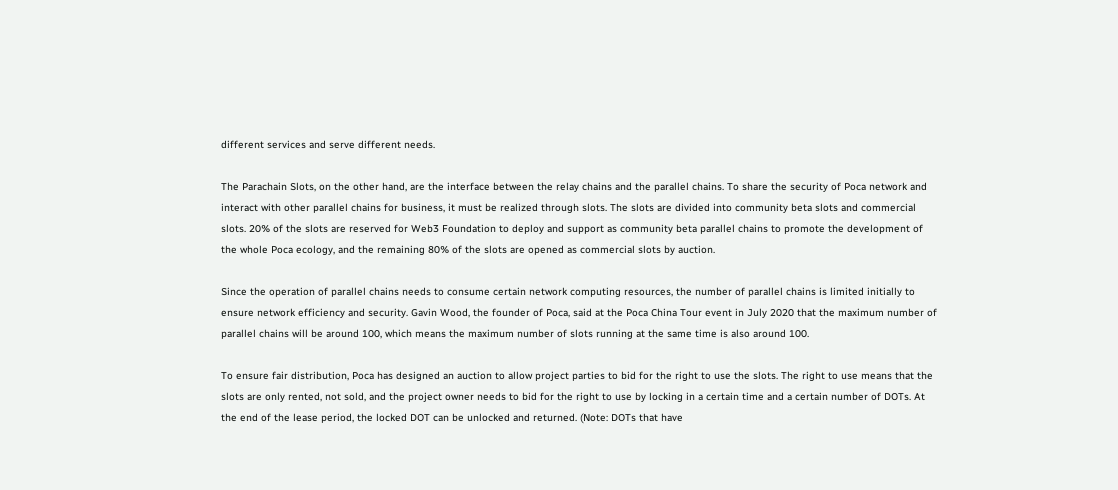different services and serve different needs.

The Parachain Slots, on the other hand, are the interface between the relay chains and the parallel chains. To share the security of Poca network and interact with other parallel chains for business, it must be realized through slots. The slots are divided into community beta slots and commercial slots. 20% of the slots are reserved for Web3 Foundation to deploy and support as community beta parallel chains to promote the development of the whole Poca ecology, and the remaining 80% of the slots are opened as commercial slots by auction.

Since the operation of parallel chains needs to consume certain network computing resources, the number of parallel chains is limited initially to ensure network efficiency and security. Gavin Wood, the founder of Poca, said at the Poca China Tour event in July 2020 that the maximum number of parallel chains will be around 100, which means the maximum number of slots running at the same time is also around 100.

To ensure fair distribution, Poca has designed an auction to allow project parties to bid for the right to use the slots. The right to use means that the slots are only rented, not sold, and the project owner needs to bid for the right to use by locking in a certain time and a certain number of DOTs. At the end of the lease period, the locked DOT can be unlocked and returned. (Note: DOTs that have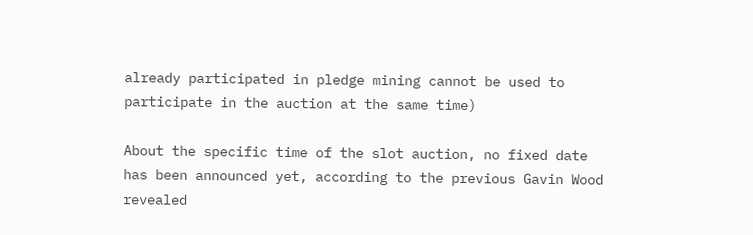already participated in pledge mining cannot be used to participate in the auction at the same time)

About the specific time of the slot auction, no fixed date has been announced yet, according to the previous Gavin Wood revealed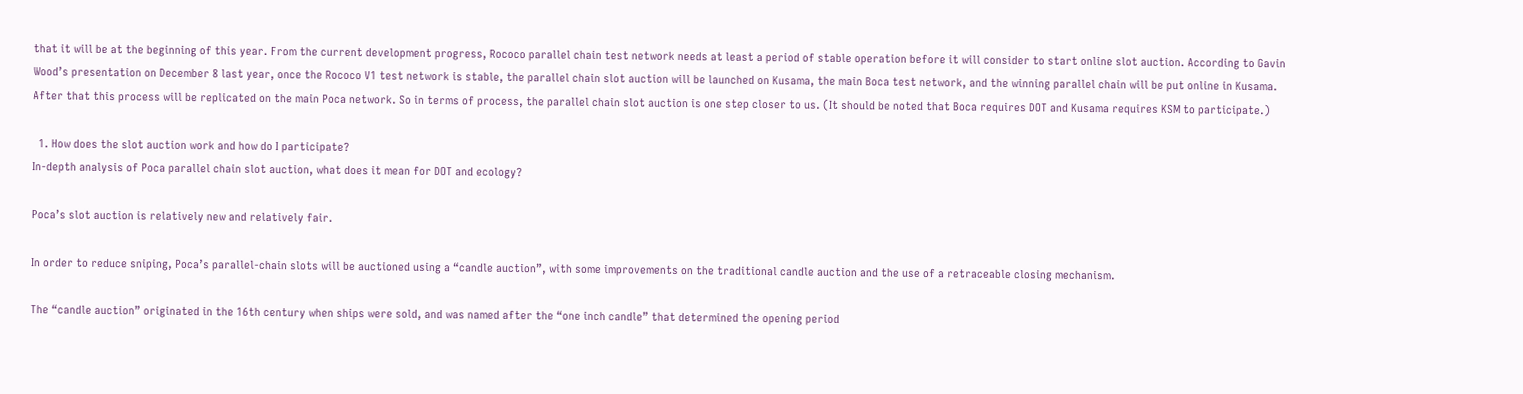that it will be at the beginning of this year. From the current development progress, Rococo parallel chain test network needs at least a period of stable operation before it will consider to start online slot auction. According to Gavin Wood’s presentation on December 8 last year, once the Rococo V1 test network is stable, the parallel chain slot auction will be launched on Kusama, the main Boca test network, and the winning parallel chain will be put online in Kusama. After that this process will be replicated on the main Poca network. So in terms of process, the parallel chain slot auction is one step closer to us. (It should be noted that Boca requires DOT and Kusama requires KSM to participate.)

  1. How does the slot auction work and how do I participate?
In-depth analysis of Poca parallel chain slot auction, what does it mean for DOT and ecology?

Poca’s slot auction is relatively new and relatively fair.

In order to reduce sniping, Poca’s parallel-chain slots will be auctioned using a “candle auction”, with some improvements on the traditional candle auction and the use of a retraceable closing mechanism.

The “candle auction” originated in the 16th century when ships were sold, and was named after the “one inch candle” that determined the opening period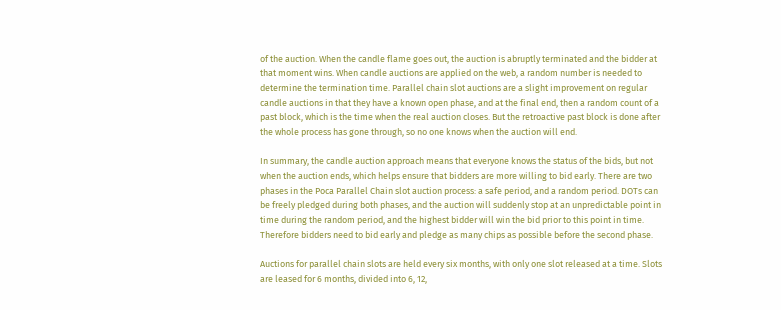of the auction. When the candle flame goes out, the auction is abruptly terminated and the bidder at that moment wins. When candle auctions are applied on the web, a random number is needed to determine the termination time. Parallel chain slot auctions are a slight improvement on regular candle auctions in that they have a known open phase, and at the final end, then a random count of a past block, which is the time when the real auction closes. But the retroactive past block is done after the whole process has gone through, so no one knows when the auction will end.

In summary, the candle auction approach means that everyone knows the status of the bids, but not when the auction ends, which helps ensure that bidders are more willing to bid early. There are two phases in the Poca Parallel Chain slot auction process: a safe period, and a random period. DOTs can be freely pledged during both phases, and the auction will suddenly stop at an unpredictable point in time during the random period, and the highest bidder will win the bid prior to this point in time. Therefore bidders need to bid early and pledge as many chips as possible before the second phase.

Auctions for parallel chain slots are held every six months, with only one slot released at a time. Slots are leased for 6 months, divided into 6, 12,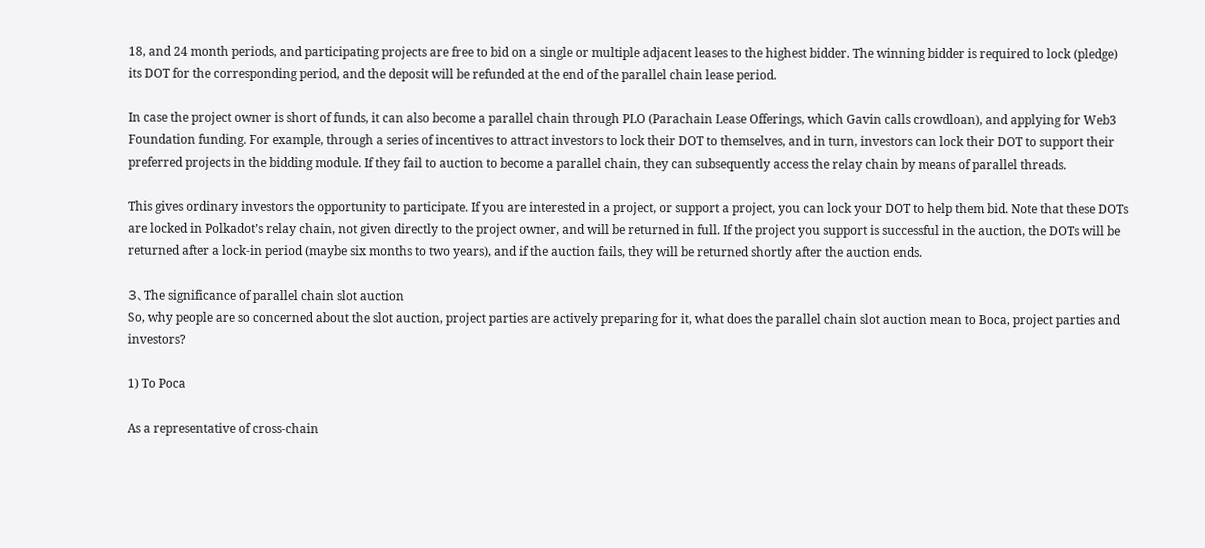18, and 24 month periods, and participating projects are free to bid on a single or multiple adjacent leases to the highest bidder. The winning bidder is required to lock (pledge) its DOT for the corresponding period, and the deposit will be refunded at the end of the parallel chain lease period.

In case the project owner is short of funds, it can also become a parallel chain through PLO (Parachain Lease Offerings, which Gavin calls crowdloan), and applying for Web3 Foundation funding. For example, through a series of incentives to attract investors to lock their DOT to themselves, and in turn, investors can lock their DOT to support their preferred projects in the bidding module. If they fail to auction to become a parallel chain, they can subsequently access the relay chain by means of parallel threads.

This gives ordinary investors the opportunity to participate. If you are interested in a project, or support a project, you can lock your DOT to help them bid. Note that these DOTs are locked in Polkadot’s relay chain, not given directly to the project owner, and will be returned in full. If the project you support is successful in the auction, the DOTs will be returned after a lock-in period (maybe six months to two years), and if the auction fails, they will be returned shortly after the auction ends.

3、The significance of parallel chain slot auction
So, why people are so concerned about the slot auction, project parties are actively preparing for it, what does the parallel chain slot auction mean to Boca, project parties and investors?

1) To Poca

As a representative of cross-chain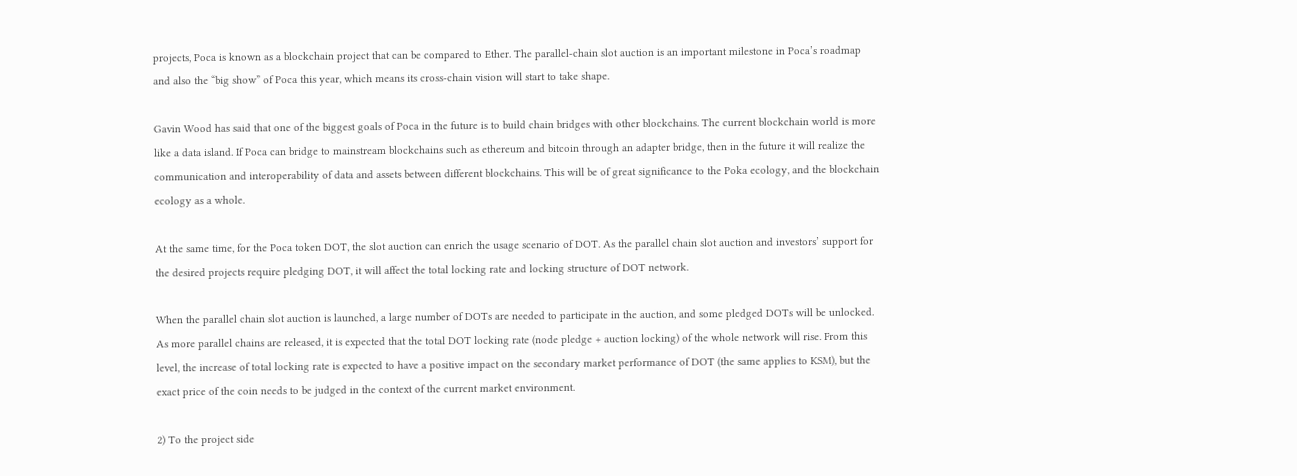projects, Poca is known as a blockchain project that can be compared to Ether. The parallel-chain slot auction is an important milestone in Poca’s roadmap and also the “big show” of Poca this year, which means its cross-chain vision will start to take shape.

Gavin Wood has said that one of the biggest goals of Poca in the future is to build chain bridges with other blockchains. The current blockchain world is more like a data island. If Poca can bridge to mainstream blockchains such as ethereum and bitcoin through an adapter bridge, then in the future it will realize the communication and interoperability of data and assets between different blockchains. This will be of great significance to the Poka ecology, and the blockchain ecology as a whole.

At the same time, for the Poca token DOT, the slot auction can enrich the usage scenario of DOT. As the parallel chain slot auction and investors’ support for the desired projects require pledging DOT, it will affect the total locking rate and locking structure of DOT network.

When the parallel chain slot auction is launched, a large number of DOTs are needed to participate in the auction, and some pledged DOTs will be unlocked. As more parallel chains are released, it is expected that the total DOT locking rate (node pledge + auction locking) of the whole network will rise. From this level, the increase of total locking rate is expected to have a positive impact on the secondary market performance of DOT (the same applies to KSM), but the exact price of the coin needs to be judged in the context of the current market environment.

2) To the project side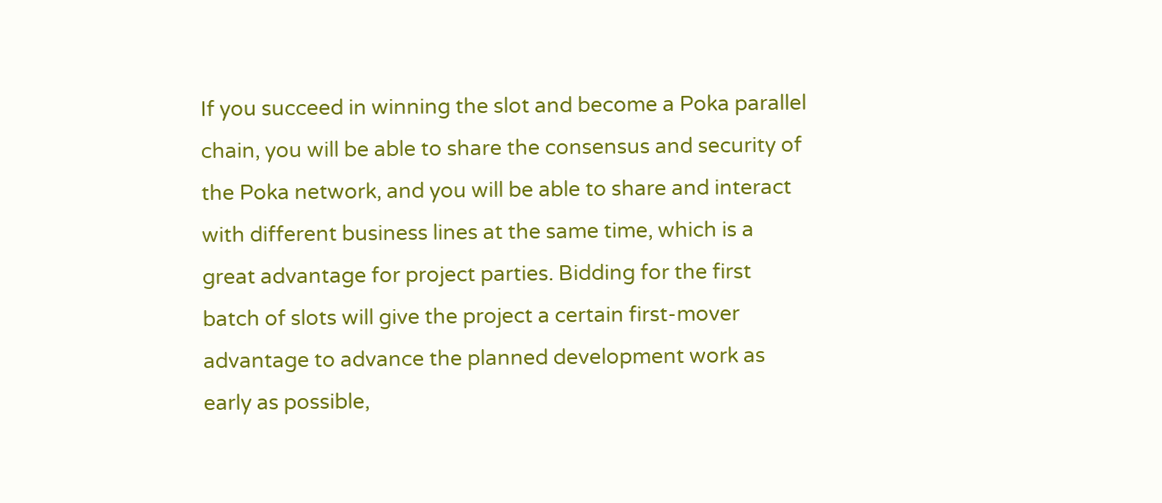If you succeed in winning the slot and become a Poka parallel chain, you will be able to share the consensus and security of the Poka network, and you will be able to share and interact with different business lines at the same time, which is a great advantage for project parties. Bidding for the first batch of slots will give the project a certain first-mover advantage to advance the planned development work as early as possible,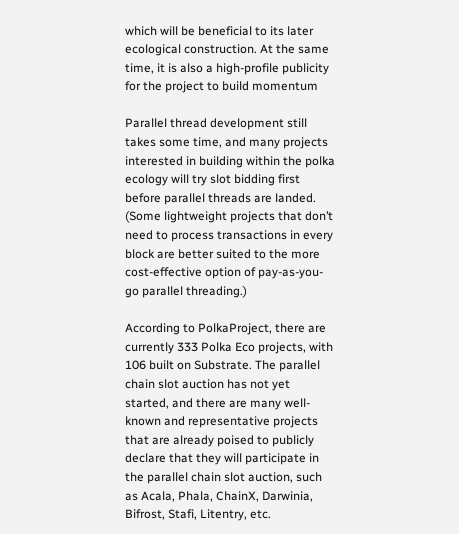which will be beneficial to its later ecological construction. At the same time, it is also a high-profile publicity for the project to build momentum

Parallel thread development still takes some time, and many projects interested in building within the polka ecology will try slot bidding first before parallel threads are landed. (Some lightweight projects that don’t need to process transactions in every block are better suited to the more cost-effective option of pay-as-you-go parallel threading.)

According to PolkaProject, there are currently 333 Polka Eco projects, with 106 built on Substrate. The parallel chain slot auction has not yet started, and there are many well-known and representative projects that are already poised to publicly declare that they will participate in the parallel chain slot auction, such as Acala, Phala, ChainX, Darwinia, Bifrost, Stafi, Litentry, etc.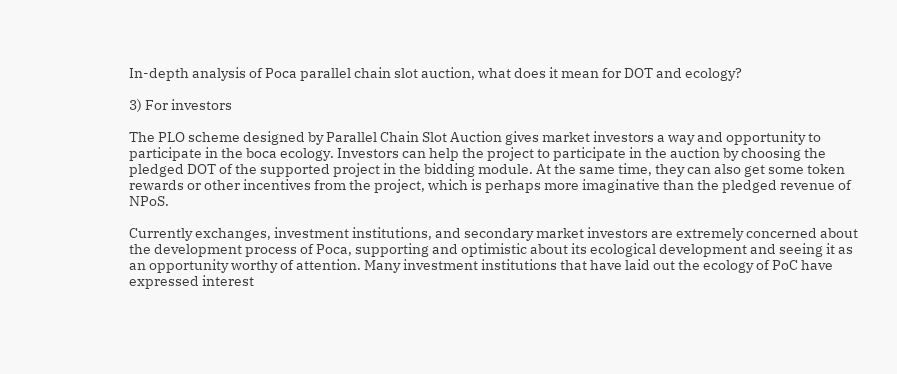In-depth analysis of Poca parallel chain slot auction, what does it mean for DOT and ecology?

3) For investors

The PLO scheme designed by Parallel Chain Slot Auction gives market investors a way and opportunity to participate in the boca ecology. Investors can help the project to participate in the auction by choosing the pledged DOT of the supported project in the bidding module. At the same time, they can also get some token rewards or other incentives from the project, which is perhaps more imaginative than the pledged revenue of NPoS.

Currently exchanges, investment institutions, and secondary market investors are extremely concerned about the development process of Poca, supporting and optimistic about its ecological development and seeing it as an opportunity worthy of attention. Many investment institutions that have laid out the ecology of PoC have expressed interest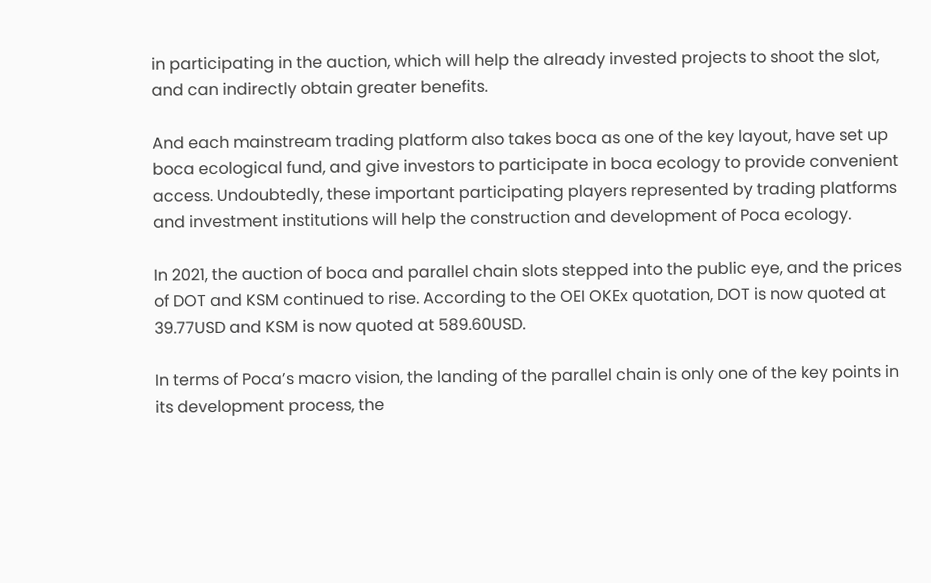in participating in the auction, which will help the already invested projects to shoot the slot, and can indirectly obtain greater benefits.

And each mainstream trading platform also takes boca as one of the key layout, have set up boca ecological fund, and give investors to participate in boca ecology to provide convenient access. Undoubtedly, these important participating players represented by trading platforms and investment institutions will help the construction and development of Poca ecology.

In 2021, the auction of boca and parallel chain slots stepped into the public eye, and the prices of DOT and KSM continued to rise. According to the OEI OKEx quotation, DOT is now quoted at 39.77USD and KSM is now quoted at 589.60USD.

In terms of Poca’s macro vision, the landing of the parallel chain is only one of the key points in its development process, the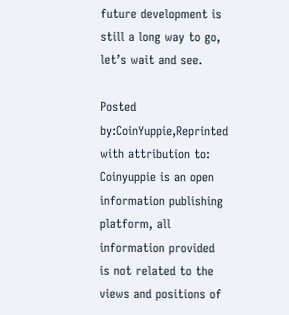future development is still a long way to go, let’s wait and see.

Posted by:CoinYuppie,Reprinted with attribution to:
Coinyuppie is an open information publishing platform, all information provided is not related to the views and positions of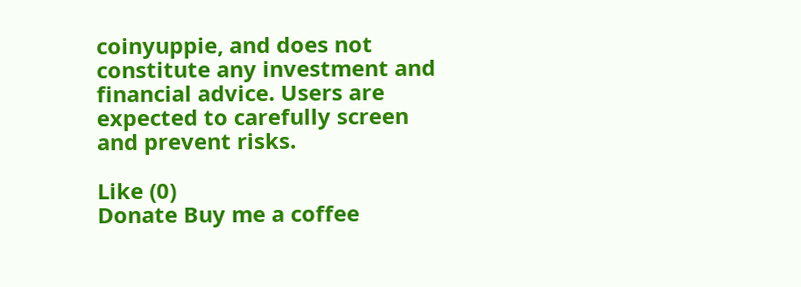coinyuppie, and does not constitute any investment and financial advice. Users are expected to carefully screen and prevent risks.

Like (0)
Donate Buy me a coffee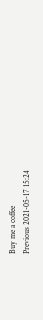Buy me a coffee
Previous 2021-05-17 15:24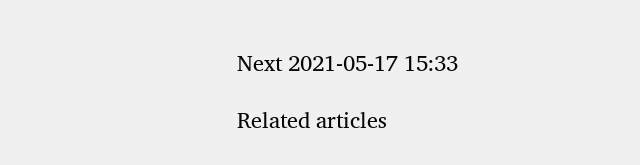Next 2021-05-17 15:33

Related articles